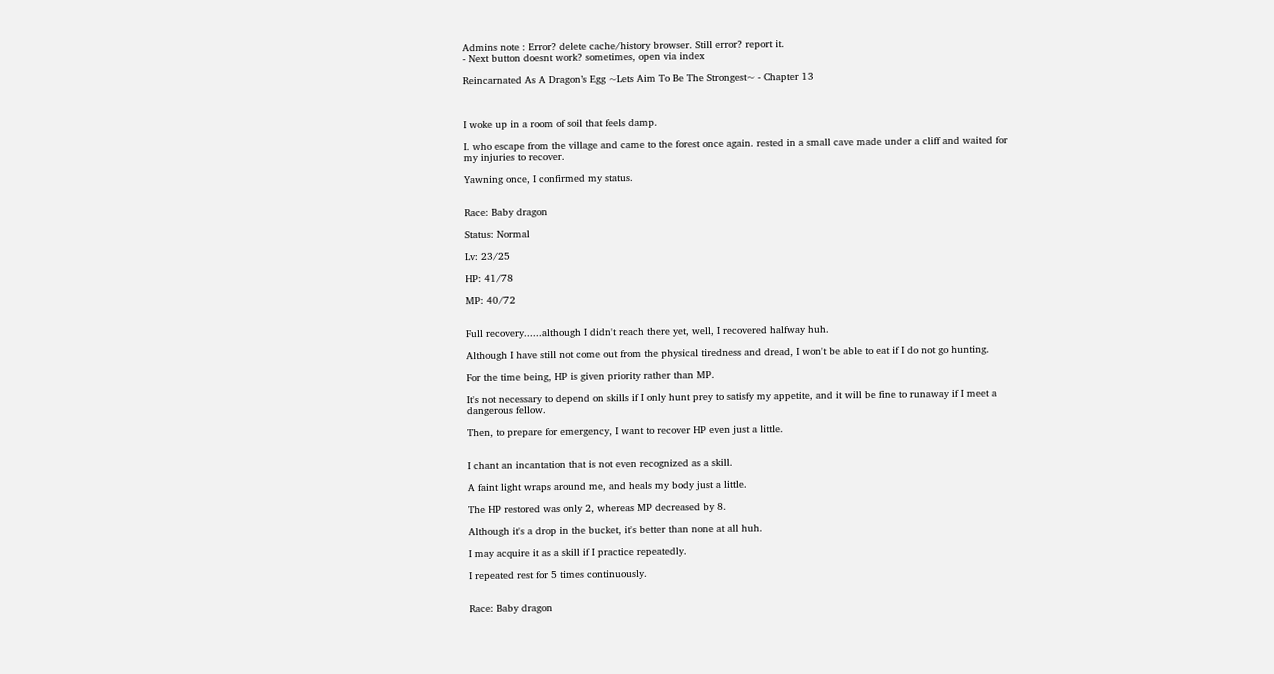Admins note : Error? delete cache/history browser. Still error? report it.
- Next button doesnt work? sometimes, open via index

Reincarnated As A Dragon’s Egg ~Lets Aim To Be The Strongest~ - Chapter 13



I woke up in a room of soil that feels damp.

I. who escape from the village and came to the forest once again. rested in a small cave made under a cliff and waited for my injuries to recover.

Yawning once, I confirmed my status.


Race: Baby dragon

Status: Normal

Lv: 23/25

HP: 41/78

MP: 40/72


Full recovery......although I didn't reach there yet, well, I recovered halfway huh.

Although I have still not come out from the physical tiredness and dread, I won't be able to eat if I do not go hunting.

For the time being, HP is given priority rather than MP.

It's not necessary to depend on skills if I only hunt prey to satisfy my appetite, and it will be fine to runaway if I meet a dangerous fellow.

Then, to prepare for emergency, I want to recover HP even just a little.


I chant an incantation that is not even recognized as a skill.

A faint light wraps around me, and heals my body just a little.

The HP restored was only 2, whereas MP decreased by 8.

Although it's a drop in the bucket, it's better than none at all huh.

I may acquire it as a skill if I practice repeatedly.

I repeated rest for 5 times continuously.


Race: Baby dragon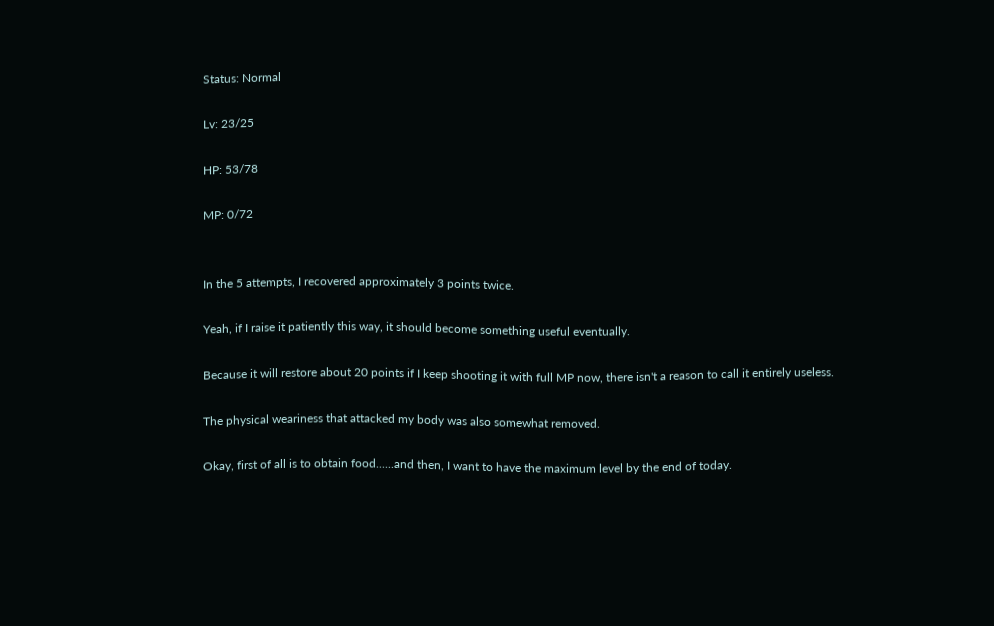Status: Normal

Lv: 23/25

HP: 53/78

MP: 0/72


In the 5 attempts, I recovered approximately 3 points twice.

Yeah, if I raise it patiently this way, it should become something useful eventually.

Because it will restore about 20 points if I keep shooting it with full MP now, there isn't a reason to call it entirely useless.

The physical weariness that attacked my body was also somewhat removed.

Okay, first of all is to obtain food......and then, I want to have the maximum level by the end of today.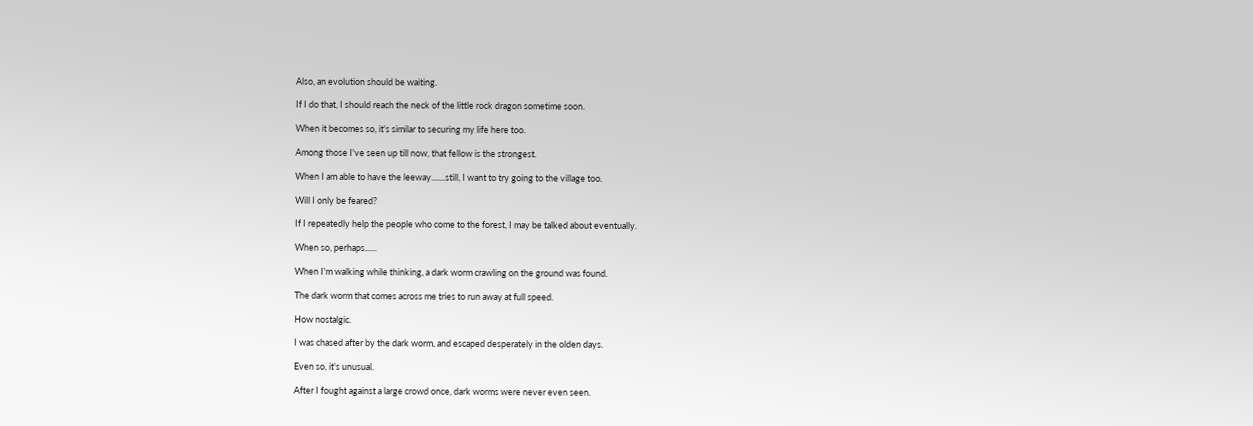Also, an evolution should be waiting.

If I do that, I should reach the neck of the little rock dragon sometime soon.

When it becomes so, it's similar to securing my life here too.

Among those I've seen up till now, that fellow is the strongest.

When I am able to have the leeway.......still, I want to try going to the village too.

Will I only be feared?

If I repeatedly help the people who come to the forest, I may be talked about eventually.

When so, perhaps......

When I'm walking while thinking, a dark worm crawling on the ground was found.

The dark worm that comes across me tries to run away at full speed.

How nostalgic.

I was chased after by the dark worm, and escaped desperately in the olden days.

Even so, it's unusual.

After I fought against a large crowd once, dark worms were never even seen.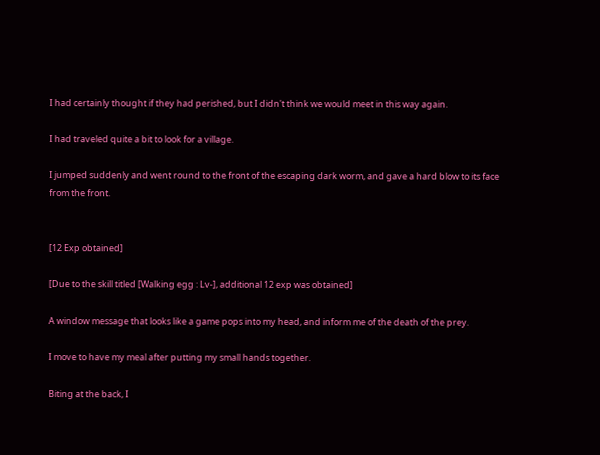I had certainly thought if they had perished, but I didn't think we would meet in this way again.

I had traveled quite a bit to look for a village.

I jumped suddenly and went round to the front of the escaping dark worm, and gave a hard blow to its face from the front.


[12 Exp obtained]

[Due to the skill titled [Walking egg : Lv-], additional 12 exp was obtained]

A window message that looks like a game pops into my head, and inform me of the death of the prey.

I move to have my meal after putting my small hands together.

Biting at the back, I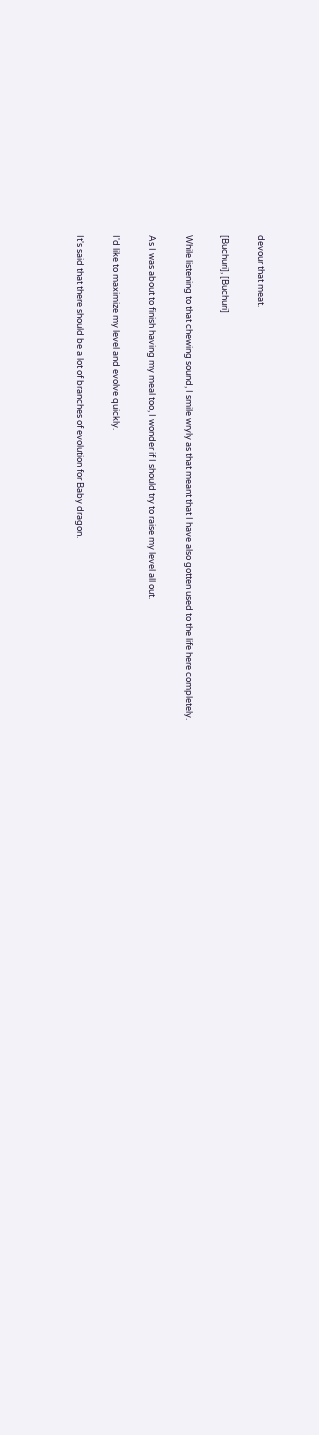devour that meat.

[Buchuri], [Buchuri]

While listening to that chewing sound, I smile wryly as that meant that I have also gotten used to the life here completely.

As I was about to finish having my meal too, I wonder if I should try to raise my level all out.

I'd like to maximize my level and evolve quickly.

It's said that there should be a lot of branches of evolution for Baby dragon.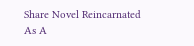Share Novel Reincarnated As A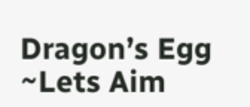Dragon’s Egg ~Lets Aim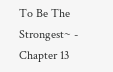To Be The Strongest~ - Chapter 13